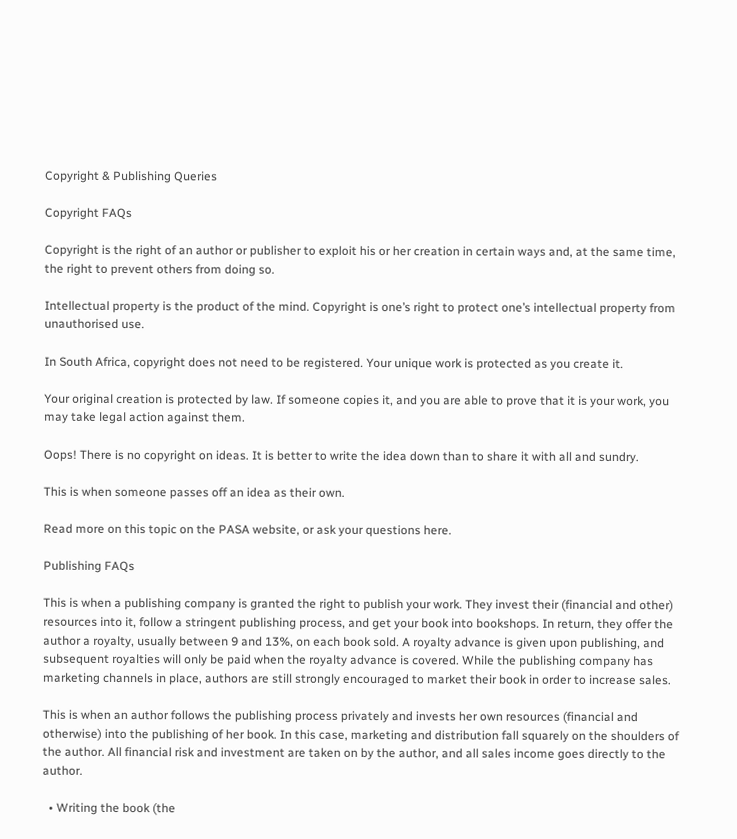Copyright & Publishing Queries

Copyright FAQs

Copyright is the right of an author or publisher to exploit his or her creation in certain ways and, at the same time, the right to prevent others from doing so.

Intellectual property is the product of the mind. Copyright is one’s right to protect one’s intellectual property from unauthorised use.

In South Africa, copyright does not need to be registered. Your unique work is protected as you create it.

Your original creation is protected by law. If someone copies it, and you are able to prove that it is your work, you may take legal action against them.

Oops! There is no copyright on ideas. It is better to write the idea down than to share it with all and sundry.

This is when someone passes off an idea as their own.

Read more on this topic on the PASA website, or ask your questions here.

Publishing FAQs

This is when a publishing company is granted the right to publish your work. They invest their (financial and other) resources into it, follow a stringent publishing process, and get your book into bookshops. In return, they offer the author a royalty, usually between 9 and 13%, on each book sold. A royalty advance is given upon publishing, and subsequent royalties will only be paid when the royalty advance is covered. While the publishing company has marketing channels in place, authors are still strongly encouraged to market their book in order to increase sales.

This is when an author follows the publishing process privately and invests her own resources (financial and otherwise) into the publishing of her book. In this case, marketing and distribution fall squarely on the shoulders of the author. All financial risk and investment are taken on by the author, and all sales income goes directly to the author.

  • Writing the book (the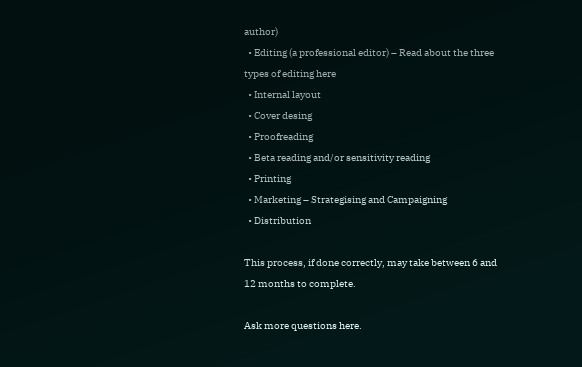author)
  • Editing (a professional editor) – Read about the three types of editing here
  • Internal layout
  • Cover desing
  • Proofreading
  • Beta reading and/or sensitivity reading
  • Printing
  • Marketing – Strategising and Campaigning
  • Distribution

This process, if done correctly, may take between 6 and 12 months to complete.

Ask more questions here.